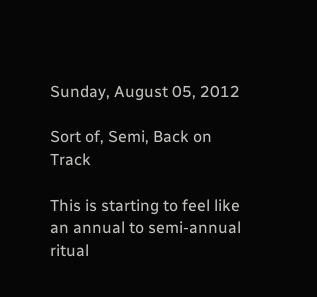Sunday, August 05, 2012

Sort of, Semi, Back on Track

This is starting to feel like an annual to semi-annual ritual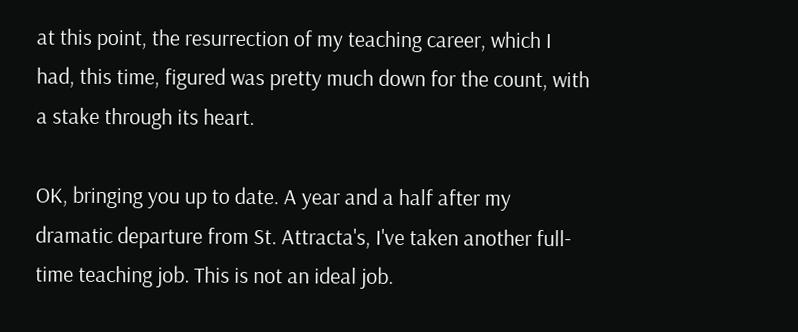at this point, the resurrection of my teaching career, which I had, this time, figured was pretty much down for the count, with a stake through its heart.

OK, bringing you up to date. A year and a half after my dramatic departure from St. Attracta's, I've taken another full-time teaching job. This is not an ideal job.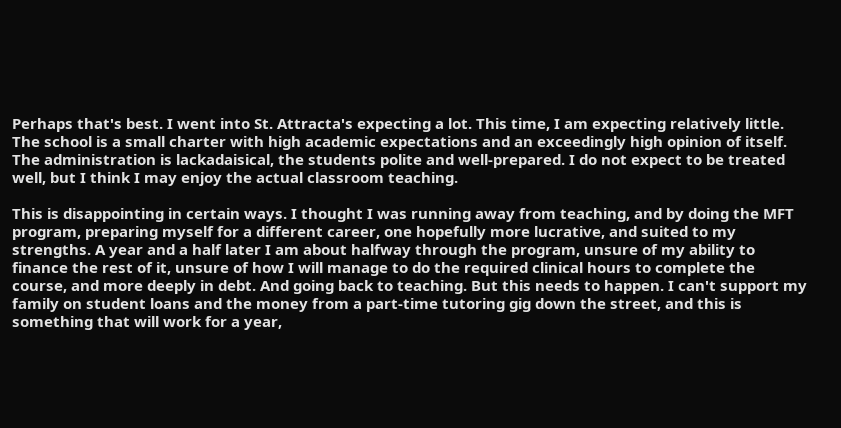Perhaps that's best. I went into St. Attracta's expecting a lot. This time, I am expecting relatively little. The school is a small charter with high academic expectations and an exceedingly high opinion of itself. The administration is lackadaisical, the students polite and well-prepared. I do not expect to be treated well, but I think I may enjoy the actual classroom teaching.

This is disappointing in certain ways. I thought I was running away from teaching, and by doing the MFT program, preparing myself for a different career, one hopefully more lucrative, and suited to my strengths. A year and a half later I am about halfway through the program, unsure of my ability to finance the rest of it, unsure of how I will manage to do the required clinical hours to complete the course, and more deeply in debt. And going back to teaching. But this needs to happen. I can't support my family on student loans and the money from a part-time tutoring gig down the street, and this is something that will work for a year,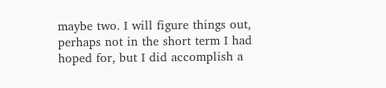maybe two. I will figure things out, perhaps not in the short term I had hoped for, but I did accomplish a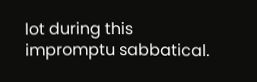lot during this impromptu sabbatical.